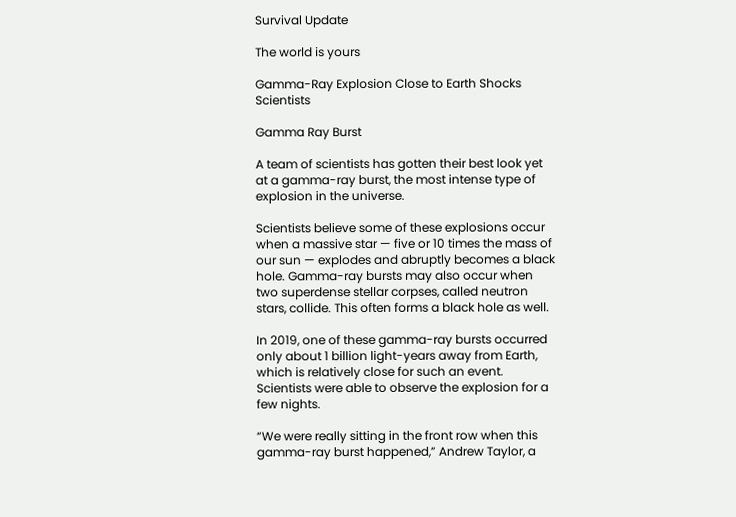Survival Update

The world is yours

Gamma-Ray Explosion Close to Earth Shocks Scientists

Gamma Ray Burst

A team of scientists has gotten their best look yet at a gamma-ray burst, the most intense type of explosion in the universe.

Scientists believe some of these explosions occur when a massive star — five or 10 times the mass of our sun — explodes and abruptly becomes a black hole. Gamma-ray bursts may also occur when two superdense stellar corpses, called neutron stars, collide. This often forms a black hole as well.

In 2019, one of these gamma-ray bursts occurred only about 1 billion light-years away from Earth, which is relatively close for such an event. Scientists were able to observe the explosion for a few nights.

“We were really sitting in the front row when this gamma-ray burst happened,” Andrew Taylor, a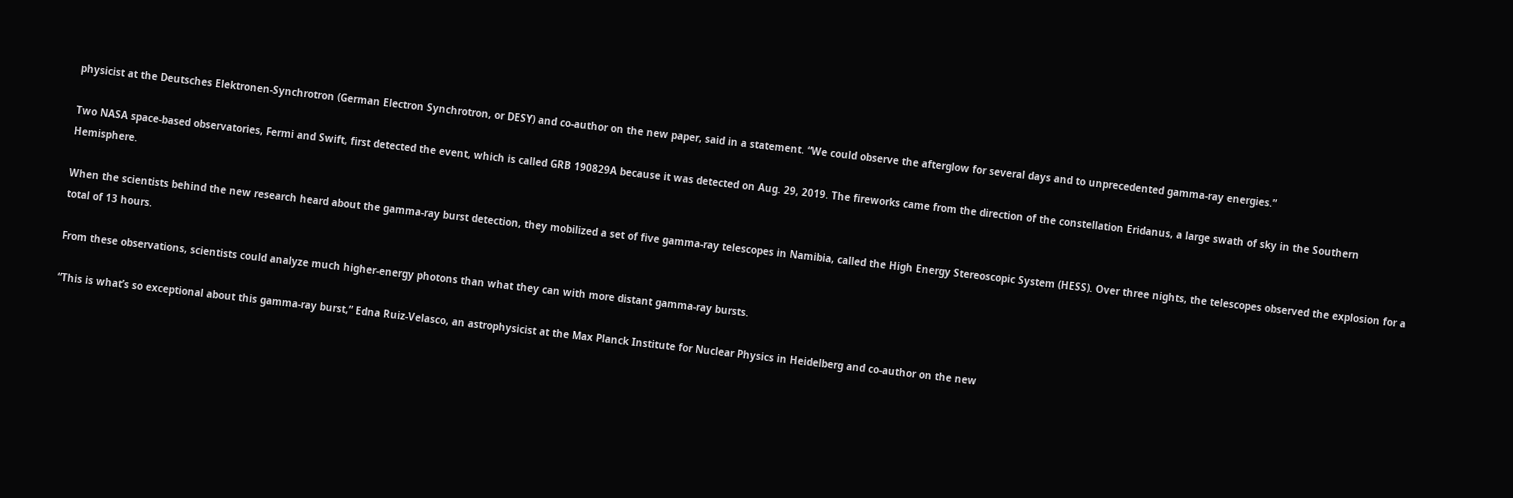physicist at the Deutsches Elektronen-Synchrotron (German Electron Synchrotron, or DESY) and co-author on the new paper, said in a statement. “We could observe the afterglow for several days and to unprecedented gamma-ray energies.”

Two NASA space-based observatories, Fermi and Swift, first detected the event, which is called GRB 190829A because it was detected on Aug. 29, 2019. The fireworks came from the direction of the constellation Eridanus, a large swath of sky in the Southern Hemisphere.

When the scientists behind the new research heard about the gamma-ray burst detection, they mobilized a set of five gamma-ray telescopes in Namibia, called the High Energy Stereoscopic System (HESS). Over three nights, the telescopes observed the explosion for a total of 13 hours.

From these observations, scientists could analyze much higher-energy photons than what they can with more distant gamma-ray bursts.

“This is what’s so exceptional about this gamma-ray burst,” Edna Ruiz-Velasco, an astrophysicist at the Max Planck Institute for Nuclear Physics in Heidelberg and co-author on the new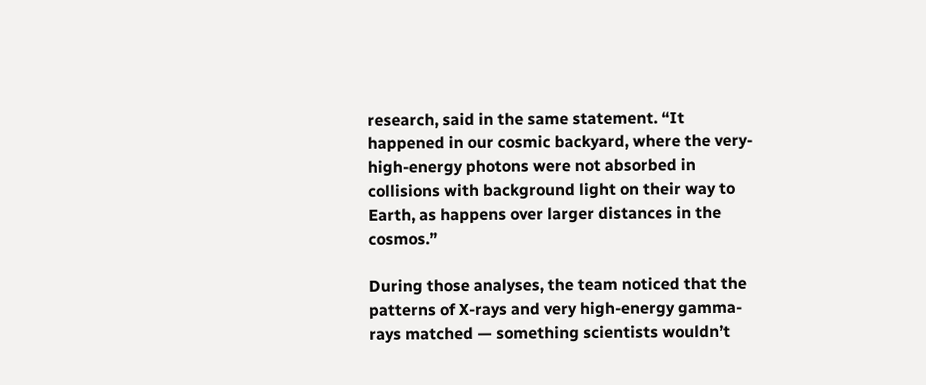research, said in the same statement. “It happened in our cosmic backyard, where the very-high-energy photons were not absorbed in collisions with background light on their way to Earth, as happens over larger distances in the cosmos.”

During those analyses, the team noticed that the patterns of X-rays and very high-energy gamma-rays matched — something scientists wouldn’t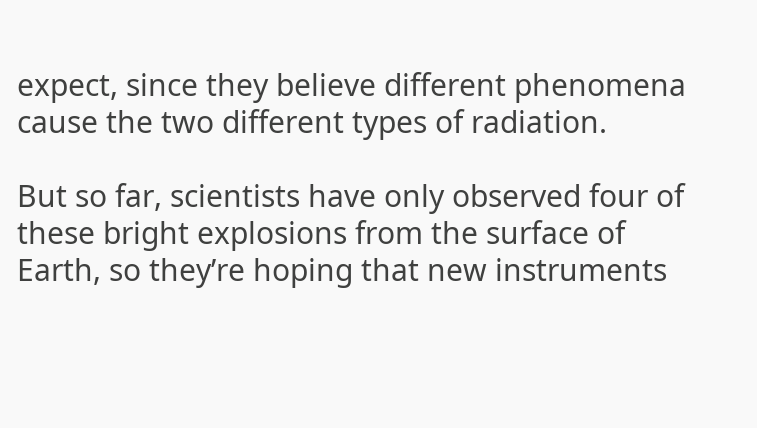expect, since they believe different phenomena cause the two different types of radiation.

But so far, scientists have only observed four of these bright explosions from the surface of Earth, so they’re hoping that new instruments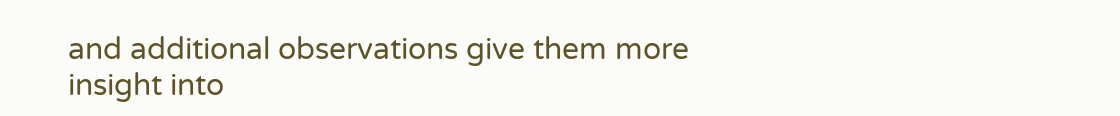and additional observations give them more insight into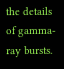the details of gamma-ray bursts.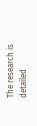The research is detailed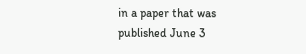in a paper that was published June 3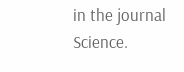in the journal Science.